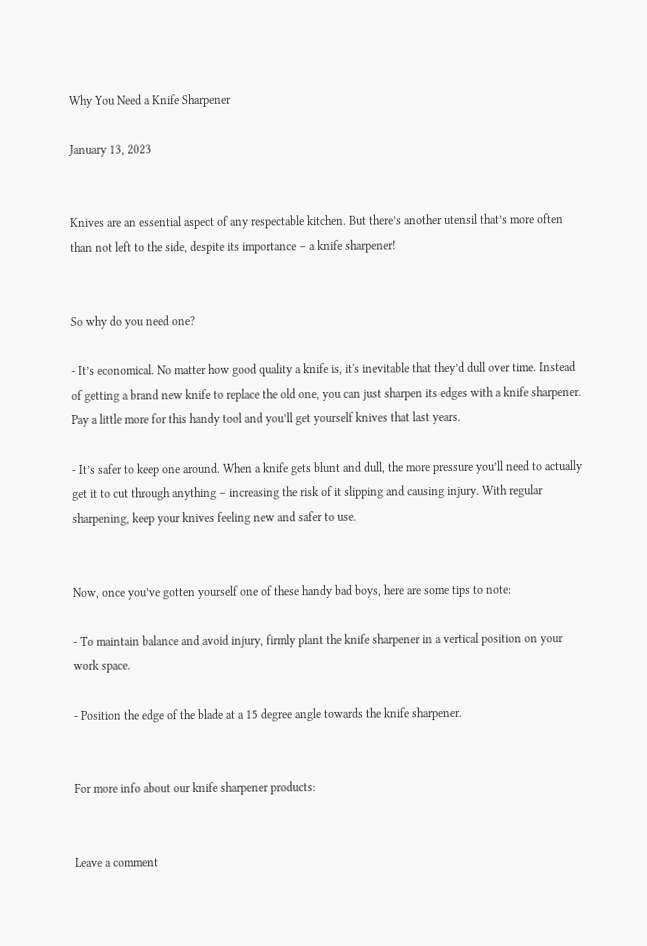Why You Need a Knife Sharpener

January 13, 2023


Knives are an essential aspect of any respectable kitchen. But there’s another utensil that’s more often than not left to the side, despite its importance – a knife sharpener!


So why do you need one?

- It’s economical. No matter how good quality a knife is, it's inevitable that they’d dull over time. Instead of getting a brand new knife to replace the old one, you can just sharpen its edges with a knife sharpener. Pay a little more for this handy tool and you’ll get yourself knives that last years.

- It’s safer to keep one around. When a knife gets blunt and dull, the more pressure you’ll need to actually get it to cut through anything – increasing the risk of it slipping and causing injury. With regular sharpening, keep your knives feeling new and safer to use.


Now, once you’ve gotten yourself one of these handy bad boys, here are some tips to note:

- To maintain balance and avoid injury, firmly plant the knife sharpener in a vertical position on your work space.

- Position the edge of the blade at a 15 degree angle towards the knife sharpener.


For more info about our knife sharpener products:


Leave a comment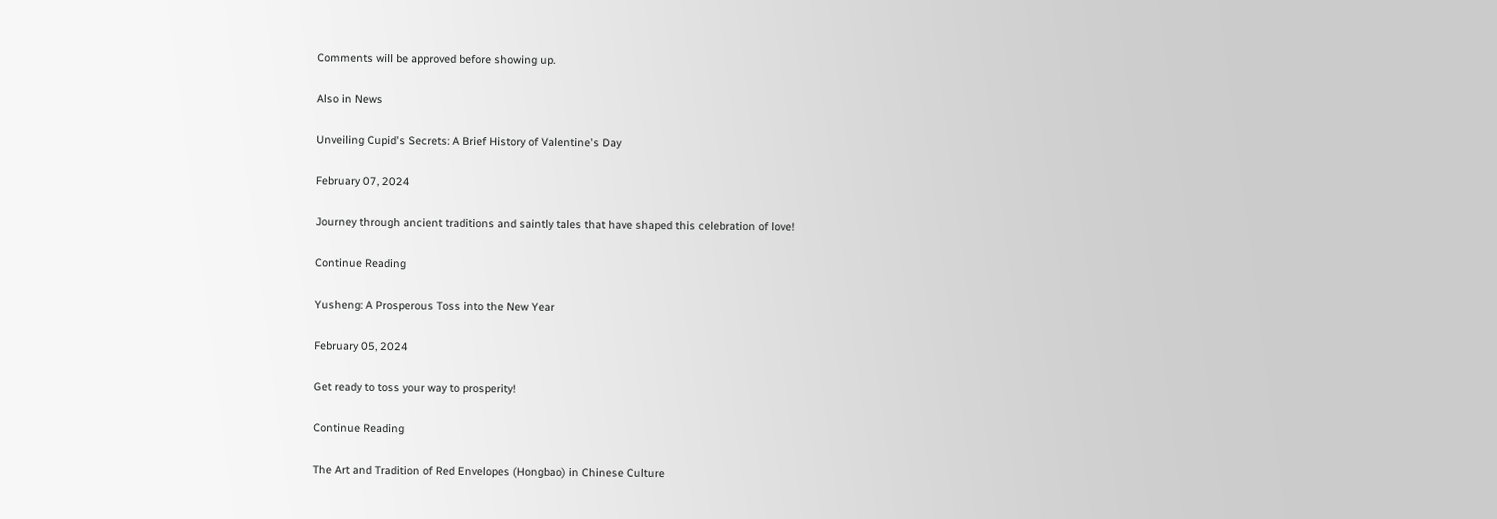Comments will be approved before showing up.

Also in News

Unveiling Cupid's Secrets: A Brief History of Valentine's Day

February 07, 2024

Journey through ancient traditions and saintly tales that have shaped this celebration of love!

Continue Reading

Yusheng: A Prosperous Toss into the New Year

February 05, 2024

Get ready to toss your way to prosperity!

Continue Reading

The Art and Tradition of Red Envelopes (Hongbao) in Chinese Culture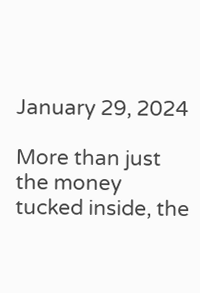January 29, 2024

More than just the money tucked inside, the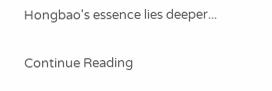Hongbao's essence lies deeper...

Continue Reading